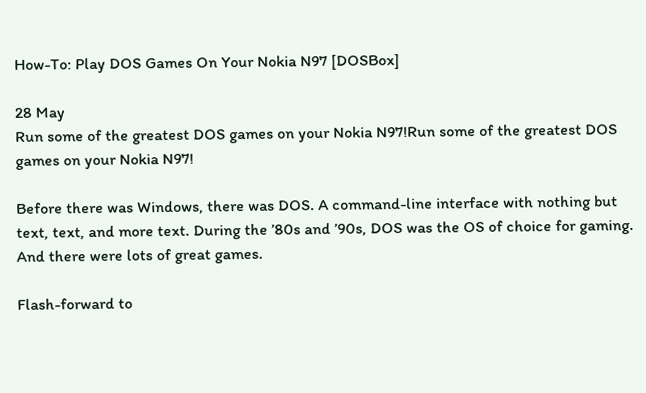How-To: Play DOS Games On Your Nokia N97 [DOSBox]

28 May
Run some of the greatest DOS games on your Nokia N97!Run some of the greatest DOS games on your Nokia N97!

Before there was Windows, there was DOS. A command-line interface with nothing but text, text, and more text. During the ’80s and ’90s, DOS was the OS of choice for gaming. And there were lots of great games.

Flash-forward to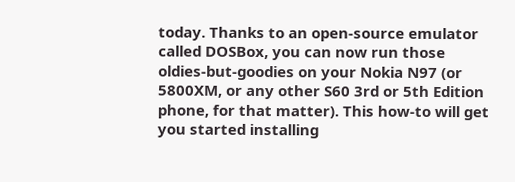today. Thanks to an open-source emulator called DOSBox, you can now run those oldies-but-goodies on your Nokia N97 (or 5800XM, or any other S60 3rd or 5th Edition phone, for that matter). This how-to will get you started installing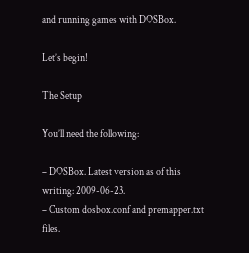and running games with DOSBox.

Let’s begin!

The Setup

You’ll need the following:

– DOSBox. Latest version as of this writing: 2009-06-23.
– Custom dosbox.conf and premapper.txt files.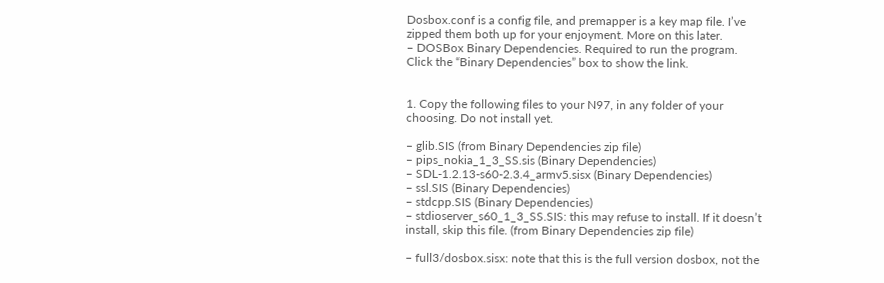Dosbox.conf is a config file, and premapper is a key map file. I’ve zipped them both up for your enjoyment. More on this later.
– DOSBox Binary Dependencies. Required to run the program. Click the “Binary Dependencies” box to show the link.


1. Copy the following files to your N97, in any folder of your choosing. Do not install yet.

– glib.SIS (from Binary Dependencies zip file)
– pips_nokia_1_3_SS.sis (Binary Dependencies)
– SDL-1.2.13-s60-2.3.4_armv5.sisx (Binary Dependencies)
– ssl.SIS (Binary Dependencies)
– stdcpp.SIS (Binary Dependencies)
– stdioserver_s60_1_3_SS.SIS: this may refuse to install. If it doesn’t install, skip this file. (from Binary Dependencies zip file)

– full3/dosbox.sisx: note that this is the full version dosbox, not the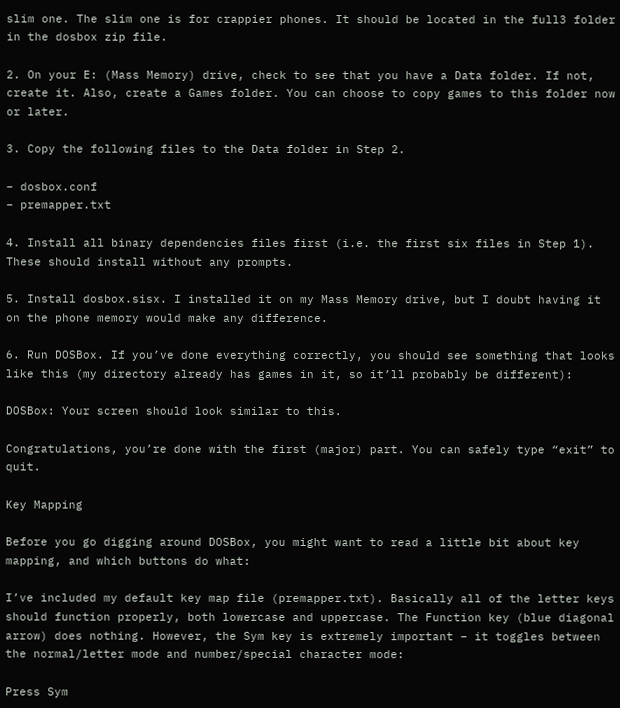slim one. The slim one is for crappier phones. It should be located in the full3 folder in the dosbox zip file.

2. On your E: (Mass Memory) drive, check to see that you have a Data folder. If not, create it. Also, create a Games folder. You can choose to copy games to this folder now or later.

3. Copy the following files to the Data folder in Step 2.

– dosbox.conf
– premapper.txt

4. Install all binary dependencies files first (i.e. the first six files in Step 1). These should install without any prompts.

5. Install dosbox.sisx. I installed it on my Mass Memory drive, but I doubt having it on the phone memory would make any difference.

6. Run DOSBox. If you’ve done everything correctly, you should see something that looks like this (my directory already has games in it, so it’ll probably be different):

DOSBox: Your screen should look similar to this.

Congratulations, you’re done with the first (major) part. You can safely type “exit” to quit.

Key Mapping

Before you go digging around DOSBox, you might want to read a little bit about key mapping, and which buttons do what:

I’ve included my default key map file (premapper.txt). Basically all of the letter keys should function properly, both lowercase and uppercase. The Function key (blue diagonal arrow) does nothing. However, the Sym key is extremely important – it toggles between the normal/letter mode and number/special character mode:

Press Sym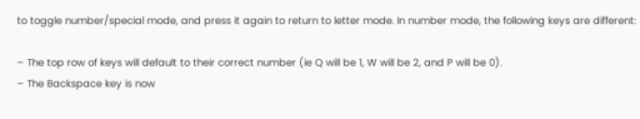to toggle number/special mode, and press it again to return to letter mode. In number mode, the following keys are different:

– The top row of keys will default to their correct number (ie Q will be 1, W will be 2, and P will be 0).
– The Backspace key is now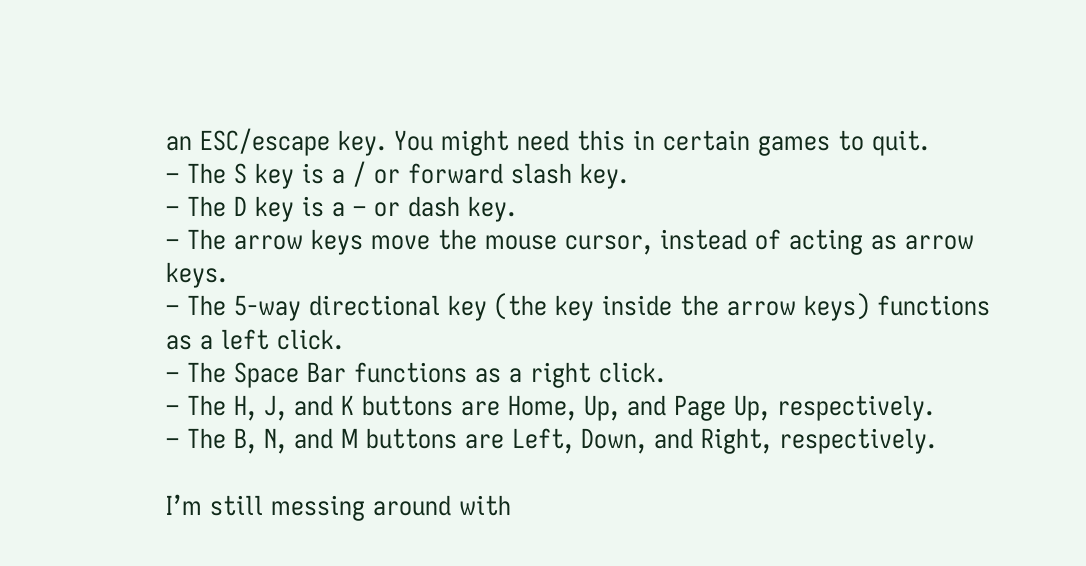an ESC/escape key. You might need this in certain games to quit.
– The S key is a / or forward slash key.
– The D key is a – or dash key.
– The arrow keys move the mouse cursor, instead of acting as arrow keys.
– The 5-way directional key (the key inside the arrow keys) functions as a left click.
– The Space Bar functions as a right click.
– The H, J, and K buttons are Home, Up, and Page Up, respectively.
– The B, N, and M buttons are Left, Down, and Right, respectively.

I’m still messing around with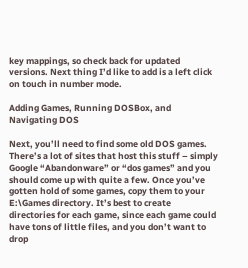key mappings, so check back for updated versions. Next thing I’d like to add is a left click on touch in number mode.

Adding Games, Running DOSBox, and Navigating DOS

Next, you’ll need to find some old DOS games. There’s a lot of sites that host this stuff – simply Google “Abandonware” or “dos games” and you should come up with quite a few. Once you’ve gotten hold of some games, copy them to your E:\Games directory. It’s best to create directories for each game, since each game could have tons of little files, and you don’t want to drop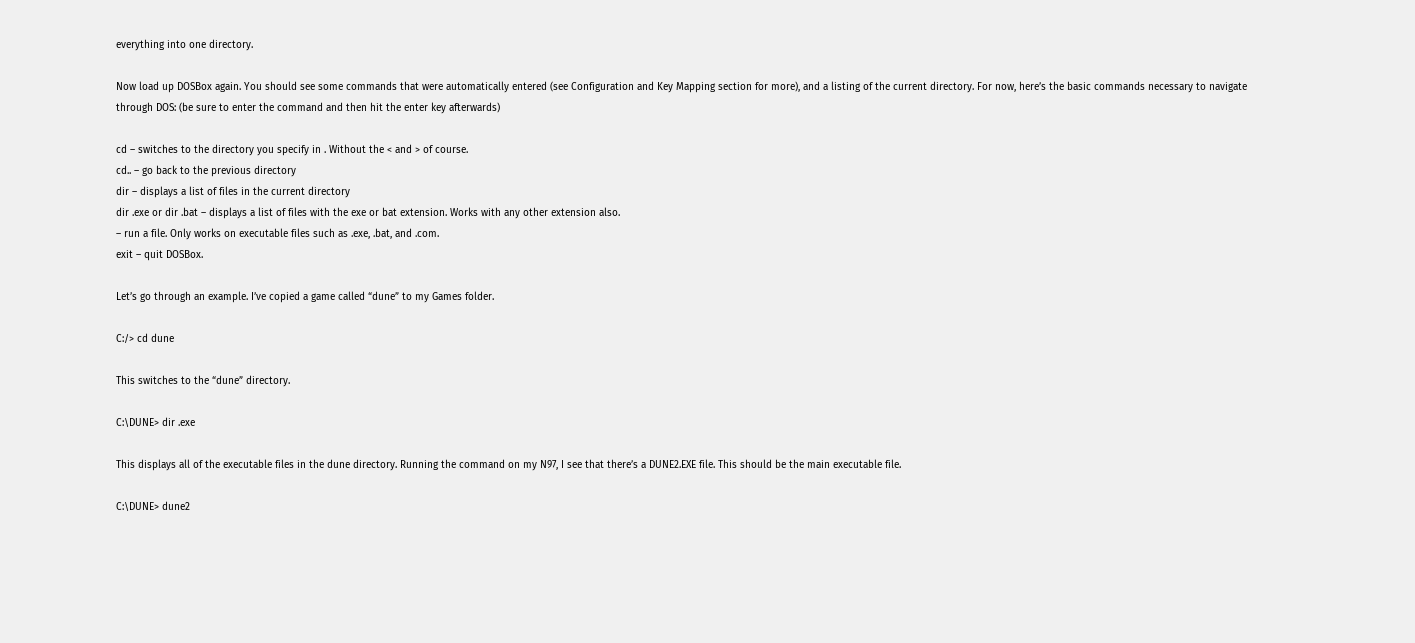everything into one directory.

Now load up DOSBox again. You should see some commands that were automatically entered (see Configuration and Key Mapping section for more), and a listing of the current directory. For now, here’s the basic commands necessary to navigate through DOS: (be sure to enter the command and then hit the enter key afterwards)

cd – switches to the directory you specify in . Without the < and > of course.
cd.. – go back to the previous directory
dir – displays a list of files in the current directory
dir .exe or dir .bat – displays a list of files with the exe or bat extension. Works with any other extension also.
– run a file. Only works on executable files such as .exe, .bat, and .com.
exit – quit DOSBox.

Let’s go through an example. I’ve copied a game called “dune” to my Games folder.

C:/> cd dune

This switches to the “dune” directory.

C:\DUNE> dir .exe

This displays all of the executable files in the dune directory. Running the command on my N97, I see that there’s a DUNE2.EXE file. This should be the main executable file.

C:\DUNE> dune2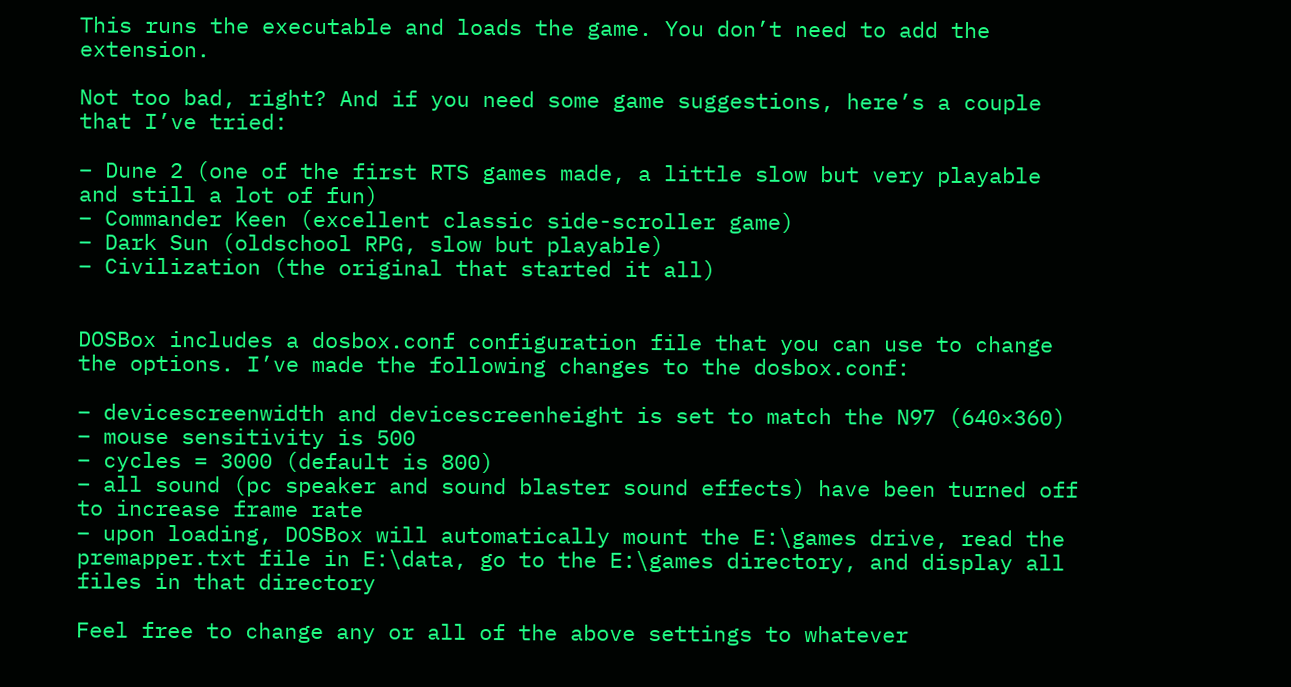This runs the executable and loads the game. You don’t need to add the extension.

Not too bad, right? And if you need some game suggestions, here’s a couple that I’ve tried:

– Dune 2 (one of the first RTS games made, a little slow but very playable and still a lot of fun)
– Commander Keen (excellent classic side-scroller game)
– Dark Sun (oldschool RPG, slow but playable)
– Civilization (the original that started it all)


DOSBox includes a dosbox.conf configuration file that you can use to change the options. I’ve made the following changes to the dosbox.conf:

– devicescreenwidth and devicescreenheight is set to match the N97 (640×360)
– mouse sensitivity is 500
– cycles = 3000 (default is 800)
– all sound (pc speaker and sound blaster sound effects) have been turned off to increase frame rate
– upon loading, DOSBox will automatically mount the E:\games drive, read the premapper.txt file in E:\data, go to the E:\games directory, and display all files in that directory

Feel free to change any or all of the above settings to whatever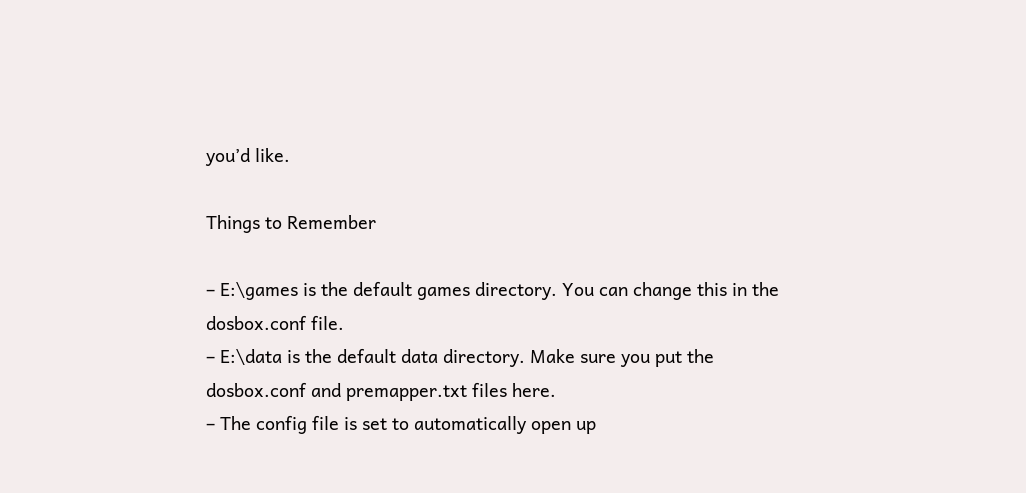you’d like.

Things to Remember

– E:\games is the default games directory. You can change this in the dosbox.conf file.
– E:\data is the default data directory. Make sure you put the dosbox.conf and premapper.txt files here.
– The config file is set to automatically open up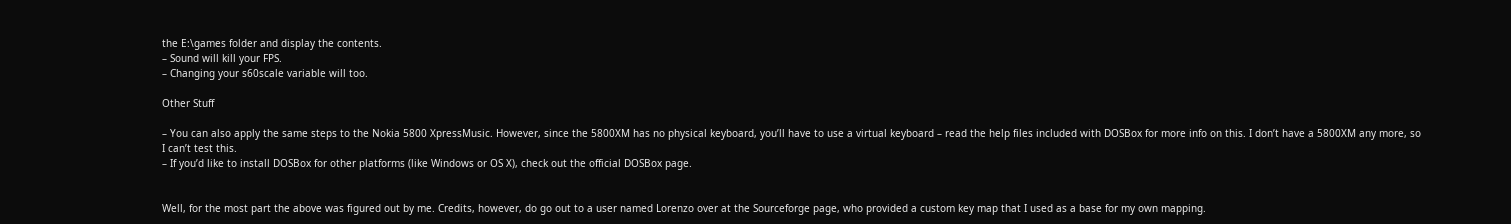the E:\games folder and display the contents.
– Sound will kill your FPS.
– Changing your s60scale variable will too.

Other Stuff

– You can also apply the same steps to the Nokia 5800 XpressMusic. However, since the 5800XM has no physical keyboard, you’ll have to use a virtual keyboard – read the help files included with DOSBox for more info on this. I don’t have a 5800XM any more, so I can’t test this.
– If you’d like to install DOSBox for other platforms (like Windows or OS X), check out the official DOSBox page.


Well, for the most part the above was figured out by me. Credits, however, do go out to a user named Lorenzo over at the Sourceforge page, who provided a custom key map that I used as a base for my own mapping.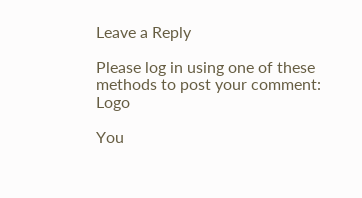Leave a Reply

Please log in using one of these methods to post your comment: Logo

You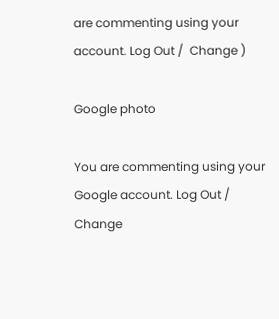are commenting using your account. Log Out /  Change )

Google photo

You are commenting using your Google account. Log Out /  Change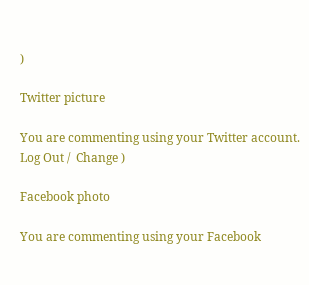)

Twitter picture

You are commenting using your Twitter account. Log Out /  Change )

Facebook photo

You are commenting using your Facebook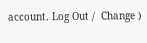account. Log Out /  Change )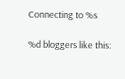Connecting to %s

%d bloggers like this: